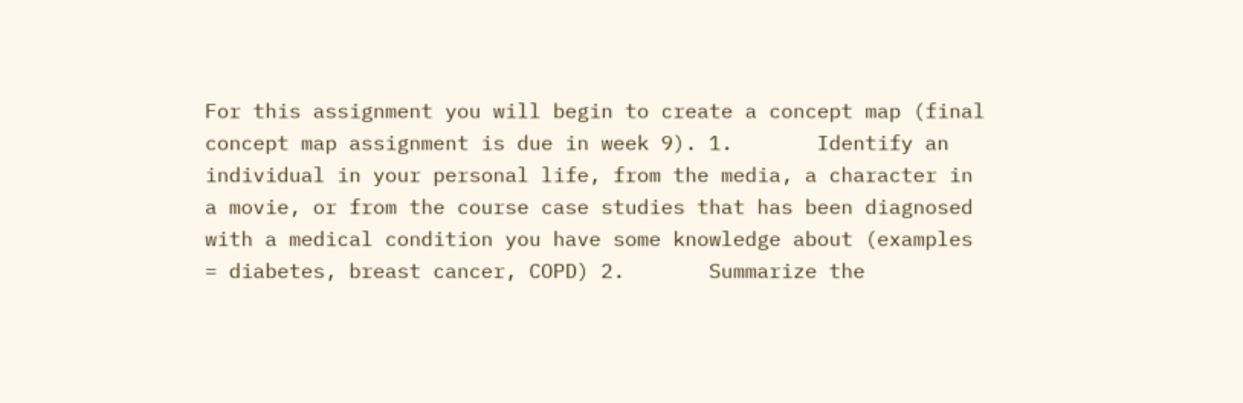For this assignment you will begin to create a concept map (final concept map assignment is due in week 9). 1.       Identify an individual in your personal life, from the media, a character in a movie, or from the course case studies that has been diagnosed with a medical condition you have some knowledge about (examples = diabetes, breast cancer, COPD) 2.       Summarize the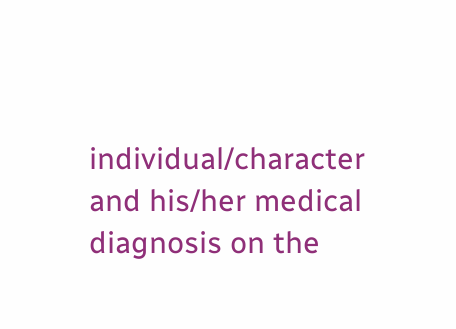individual/character and his/her medical diagnosis on the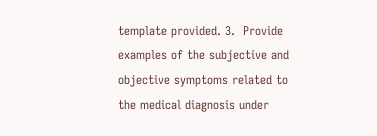template provided. 3.  Provide examples of the subjective and objective symptoms related to the medical diagnosis under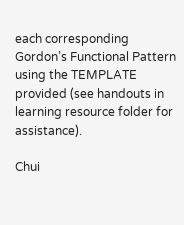each corresponding Gordon’s Functional Pattern using the TEMPLATE provided (see handouts in learning resource folder for assistance).

Chui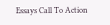Essays Call To Action